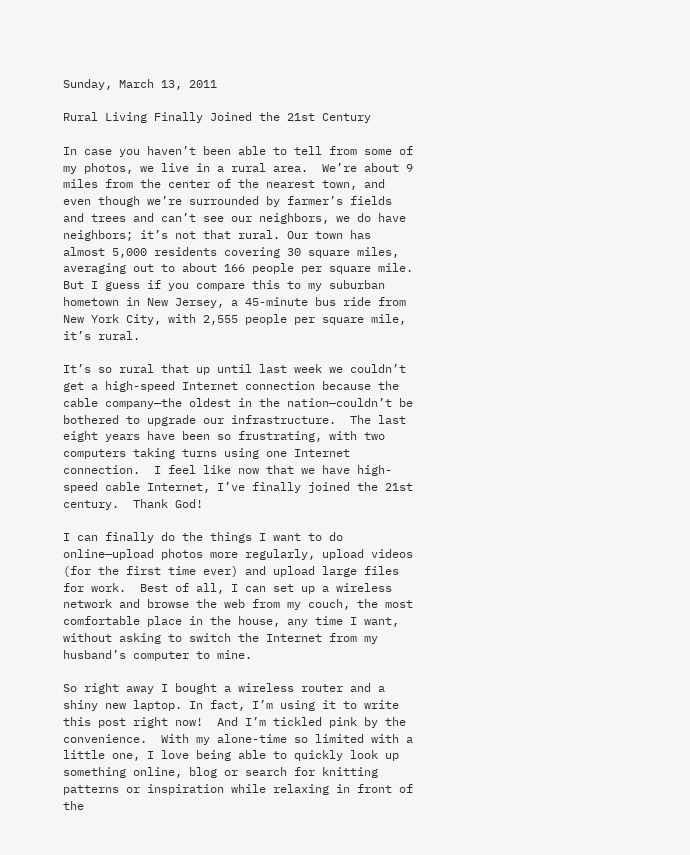Sunday, March 13, 2011

Rural Living Finally Joined the 21st Century

In case you haven’t been able to tell from some of my photos, we live in a rural area.  We’re about 9 miles from the center of the nearest town, and even though we’re surrounded by farmer’s fields and trees and can’t see our neighbors, we do have neighbors; it’s not that rural. Our town has almost 5,000 residents covering 30 square miles, averaging out to about 166 people per square mile.  But I guess if you compare this to my suburban hometown in New Jersey, a 45-minute bus ride from New York City, with 2,555 people per square mile, it’s rural.

It’s so rural that up until last week we couldn’t get a high-speed Internet connection because the cable company—the oldest in the nation—couldn’t be bothered to upgrade our infrastructure.  The last eight years have been so frustrating, with two computers taking turns using one Internet connection.  I feel like now that we have high-speed cable Internet, I’ve finally joined the 21st century.  Thank God!

I can finally do the things I want to do online—upload photos more regularly, upload videos (for the first time ever) and upload large files for work.  Best of all, I can set up a wireless network and browse the web from my couch, the most comfortable place in the house, any time I want, without asking to switch the Internet from my husband’s computer to mine.

So right away I bought a wireless router and a shiny new laptop. In fact, I’m using it to write this post right now!  And I’m tickled pink by the convenience.  With my alone-time so limited with a little one, I love being able to quickly look up something online, blog or search for knitting patterns or inspiration while relaxing in front of the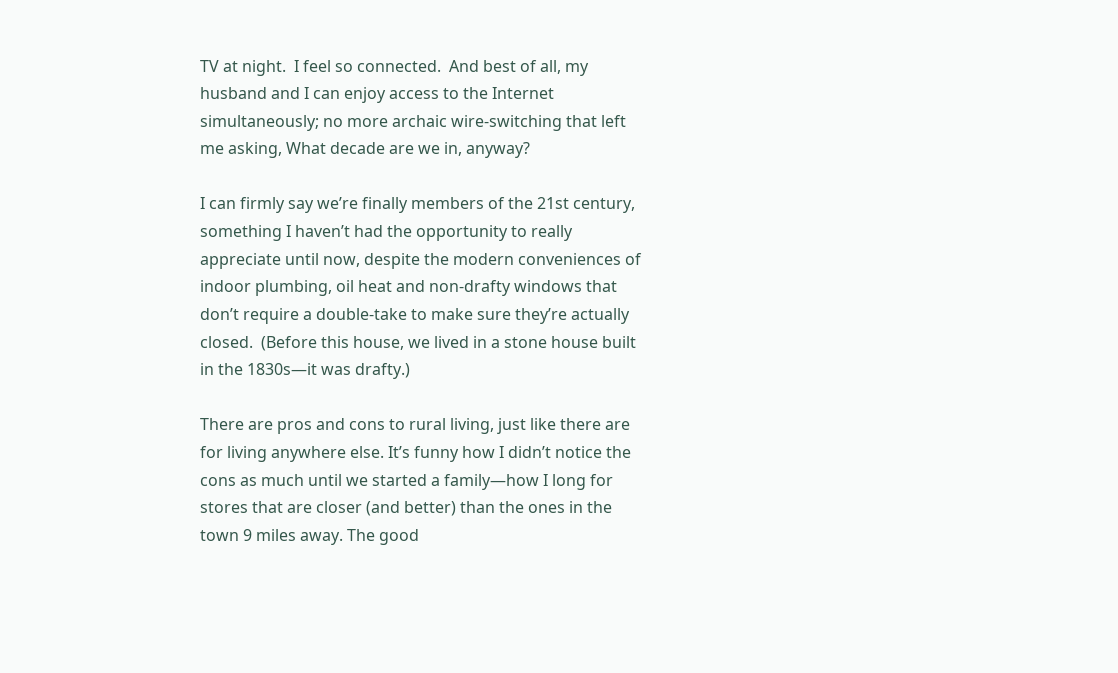TV at night.  I feel so connected.  And best of all, my husband and I can enjoy access to the Internet simultaneously; no more archaic wire-switching that left me asking, What decade are we in, anyway?

I can firmly say we’re finally members of the 21st century, something I haven’t had the opportunity to really appreciate until now, despite the modern conveniences of indoor plumbing, oil heat and non-drafty windows that don’t require a double-take to make sure they’re actually closed.  (Before this house, we lived in a stone house built in the 1830s—it was drafty.)

There are pros and cons to rural living, just like there are for living anywhere else. It’s funny how I didn’t notice the cons as much until we started a family—how I long for stores that are closer (and better) than the ones in the town 9 miles away. The good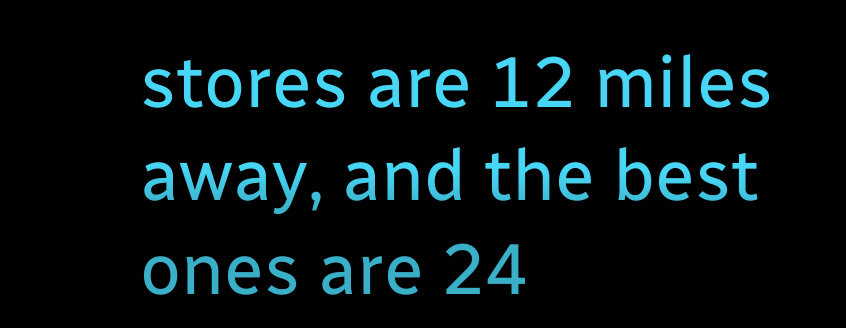stores are 12 miles away, and the best ones are 24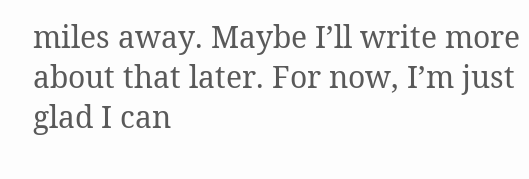miles away. Maybe I’ll write more about that later. For now, I’m just glad I can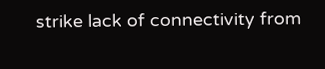strike lack of connectivity from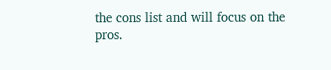the cons list and will focus on the pros.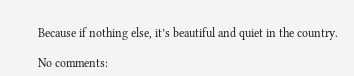Because if nothing else, it’s beautiful and quiet in the country.

No comments: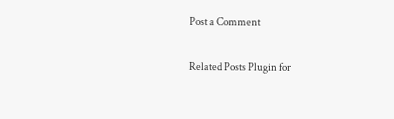Post a Comment

Related Posts Plugin for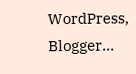WordPress, Blogger...